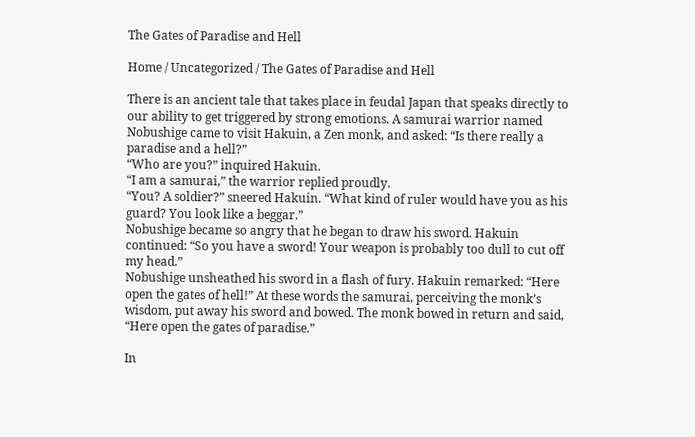The Gates of Paradise and Hell

Home / Uncategorized / The Gates of Paradise and Hell

There is an ancient tale that takes place in feudal Japan that speaks directly to our ability to get triggered by strong emotions. A samurai warrior named Nobushige came to visit Hakuin, a Zen monk, and asked: “Is there really a paradise and a hell?”
“Who are you?” inquired Hakuin.
“I am a samurai,” the warrior replied proudly.
“You? A soldier?” sneered Hakuin. “What kind of ruler would have you as his guard? You look like a beggar.”
Nobushige became so angry that he began to draw his sword. Hakuin continued: “So you have a sword! Your weapon is probably too dull to cut off my head.”
Nobushige unsheathed his sword in a flash of fury. Hakuin remarked: “Here open the gates of hell!” At these words the samurai, perceiving the monk’s wisdom, put away his sword and bowed. The monk bowed in return and said, “Here open the gates of paradise.”

In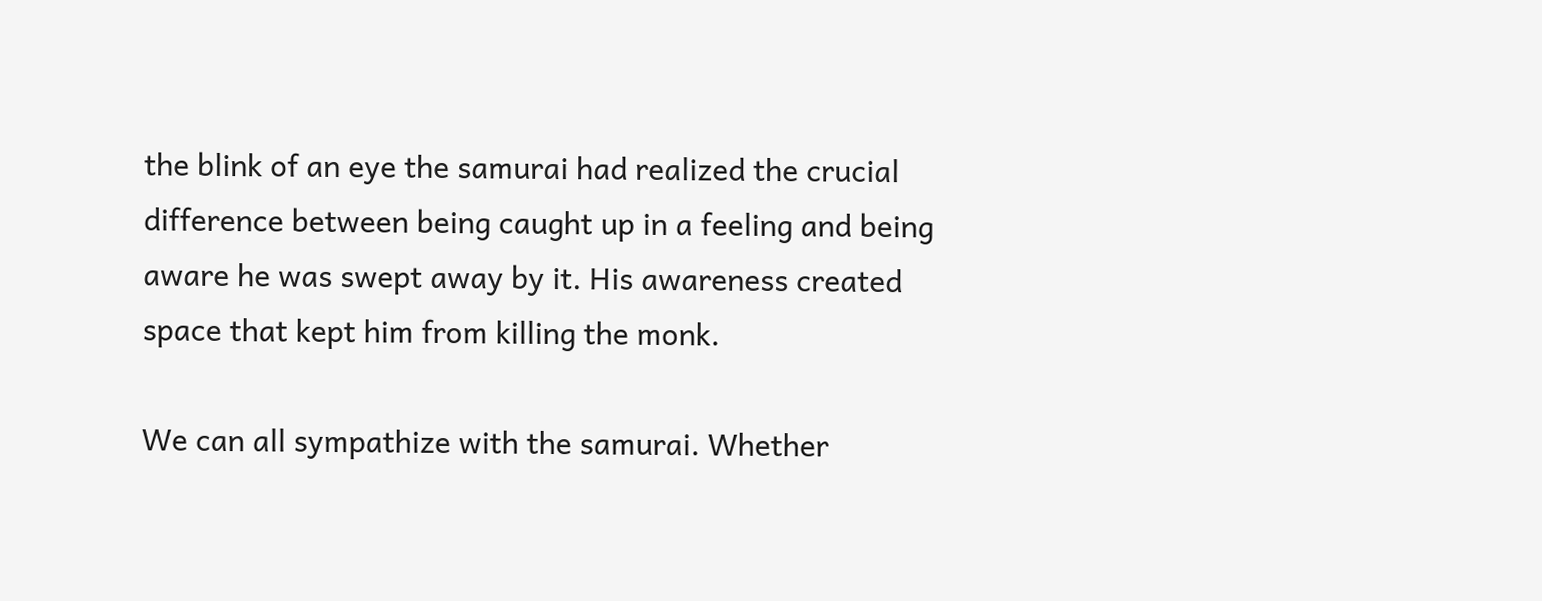the blink of an eye the samurai had realized the crucial difference between being caught up in a feeling and being aware he was swept away by it. His awareness created space that kept him from killing the monk.

We can all sympathize with the samurai. Whether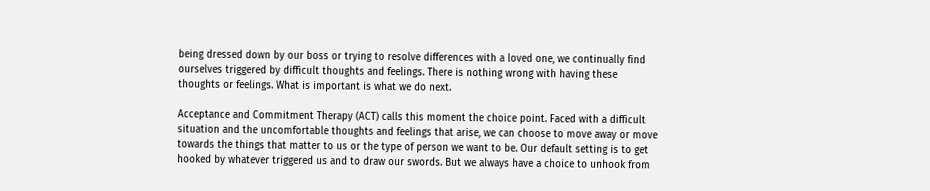being dressed down by our boss or trying to resolve differences with a loved one, we continually find ourselves triggered by difficult thoughts and feelings. There is nothing wrong with having these thoughts or feelings. What is important is what we do next.

Acceptance and Commitment Therapy (ACT) calls this moment the choice point. Faced with a difficult situation and the uncomfortable thoughts and feelings that arise, we can choose to move away or move towards the things that matter to us or the type of person we want to be. Our default setting is to get hooked by whatever triggered us and to draw our swords. But we always have a choice to unhook from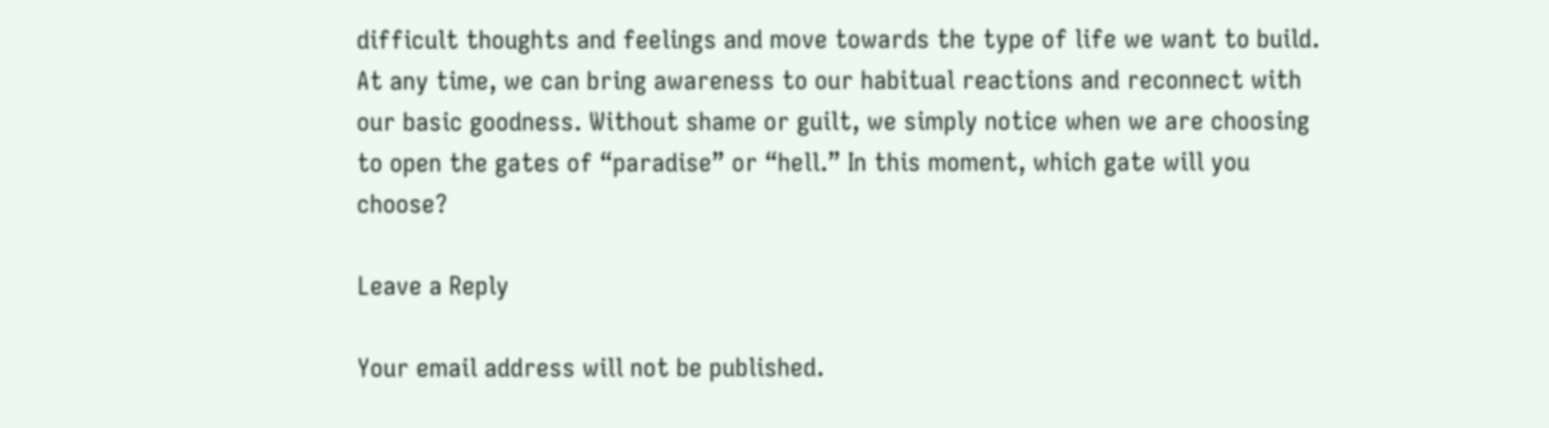difficult thoughts and feelings and move towards the type of life we want to build. At any time, we can bring awareness to our habitual reactions and reconnect with our basic goodness. Without shame or guilt, we simply notice when we are choosing to open the gates of “paradise” or “hell.” In this moment, which gate will you choose?

Leave a Reply

Your email address will not be published.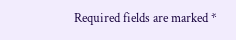Required fields are marked *